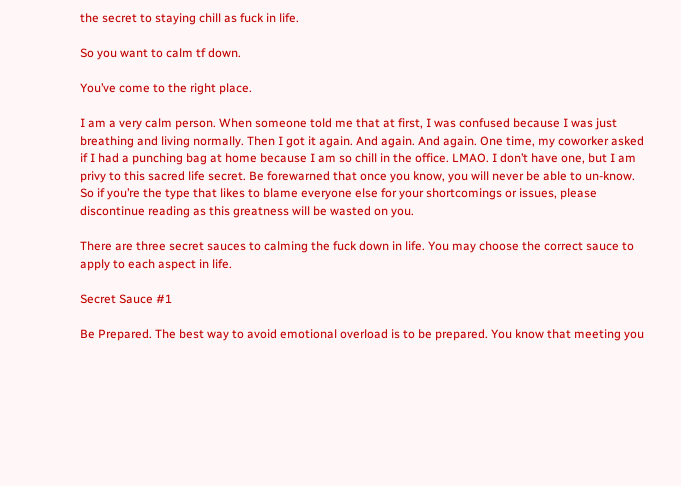the secret to staying chill as fuck in life.

So you want to calm tf down.

You’ve come to the right place.

I am a very calm person. When someone told me that at first, I was confused because I was just breathing and living normally. Then I got it again. And again. And again. One time, my coworker asked if I had a punching bag at home because I am so chill in the office. LMAO. I don’t have one, but I am privy to this sacred life secret. Be forewarned that once you know, you will never be able to un-know. So if you’re the type that likes to blame everyone else for your shortcomings or issues, please discontinue reading as this greatness will be wasted on you.

There are three secret sauces to calming the fuck down in life. You may choose the correct sauce to apply to each aspect in life.

Secret Sauce #1

Be Prepared. The best way to avoid emotional overload is to be prepared. You know that meeting you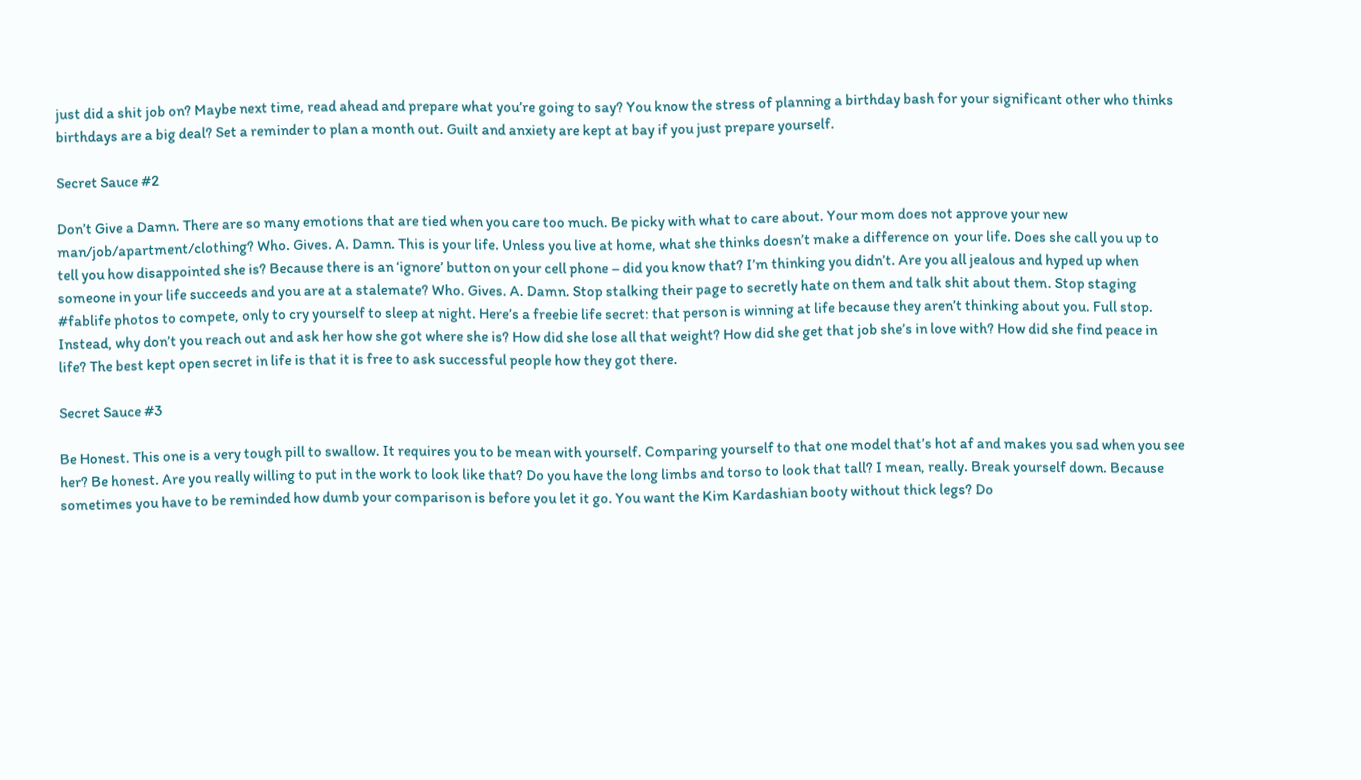just did a shit job on? Maybe next time, read ahead and prepare what you’re going to say? You know the stress of planning a birthday bash for your significant other who thinks birthdays are a big deal? Set a reminder to plan a month out. Guilt and anxiety are kept at bay if you just prepare yourself.

Secret Sauce #2

Don’t Give a Damn. There are so many emotions that are tied when you care too much. Be picky with what to care about. Your mom does not approve your new man/job/apartment/clothing? Who. Gives. A. Damn. This is your life. Unless you live at home, what she thinks doesn’t make a difference on  your life. Does she call you up to tell you how disappointed she is? Because there is an ‘ignore’ button on your cell phone – did you know that? I’m thinking you didn’t. Are you all jealous and hyped up when someone in your life succeeds and you are at a stalemate? Who. Gives. A. Damn. Stop stalking their page to secretly hate on them and talk shit about them. Stop staging #fablife photos to compete, only to cry yourself to sleep at night. Here’s a freebie life secret: that person is winning at life because they aren’t thinking about you. Full stop. Instead, why don’t you reach out and ask her how she got where she is? How did she lose all that weight? How did she get that job she’s in love with? How did she find peace in life? The best kept open secret in life is that it is free to ask successful people how they got there.

Secret Sauce #3

Be Honest. This one is a very tough pill to swallow. It requires you to be mean with yourself. Comparing yourself to that one model that’s hot af and makes you sad when you see her? Be honest. Are you really willing to put in the work to look like that? Do you have the long limbs and torso to look that tall? I mean, really. Break yourself down. Because sometimes you have to be reminded how dumb your comparison is before you let it go. You want the Kim Kardashian booty without thick legs? Do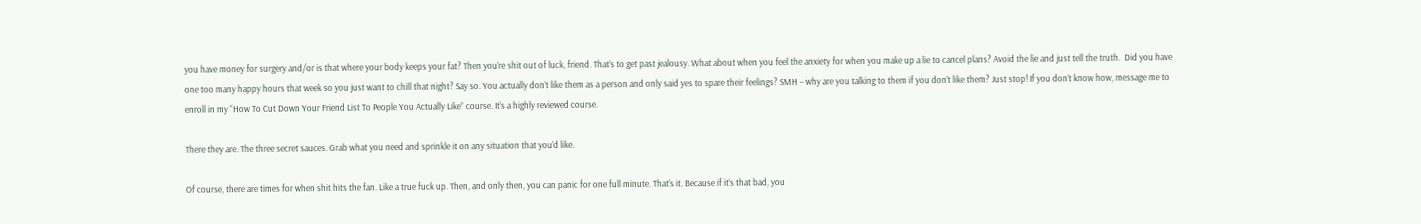you have money for surgery and/or is that where your body keeps your fat? Then you’re shit out of luck, friend. That’s to get past jealousy. What about when you feel the anxiety for when you make up a lie to cancel plans? Avoid the lie and just tell the truth.  Did you have one too many happy hours that week so you just want to chill that night? Say so. You actually don’t like them as a person and only said yes to spare their feelings? SMH – why are you talking to them if you don’t like them? Just stop! If you don’t know how, message me to enroll in my “How To Cut Down Your Friend List To People You Actually Like” course. It’s a highly reviewed course.

There they are. The three secret sauces. Grab what you need and sprinkle it on any situation that you’d like.

Of course, there are times for when shit hits the fan. Like a true fuck up. Then, and only then, you can panic for one full minute. That’s it. Because if it’s that bad, you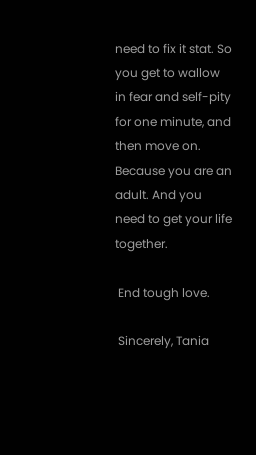need to fix it stat. So you get to wallow in fear and self-pity for one minute, and then move on. Because you are an adult. And you need to get your life together.

 End tough love.

 Sincerely, Tania